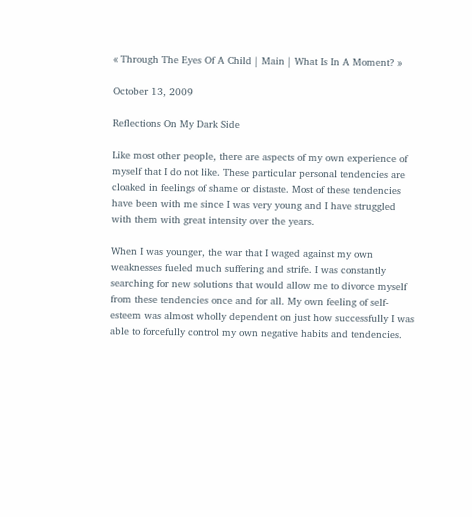« Through The Eyes Of A Child | Main | What Is In A Moment? »

October 13, 2009

Reflections On My Dark Side

Like most other people, there are aspects of my own experience of myself that I do not like. These particular personal tendencies are cloaked in feelings of shame or distaste. Most of these tendencies have been with me since I was very young and I have struggled with them with great intensity over the years.

When I was younger, the war that I waged against my own weaknesses fueled much suffering and strife. I was constantly searching for new solutions that would allow me to divorce myself from these tendencies once and for all. My own feeling of self-esteem was almost wholly dependent on just how successfully I was able to forcefully control my own negative habits and tendencies.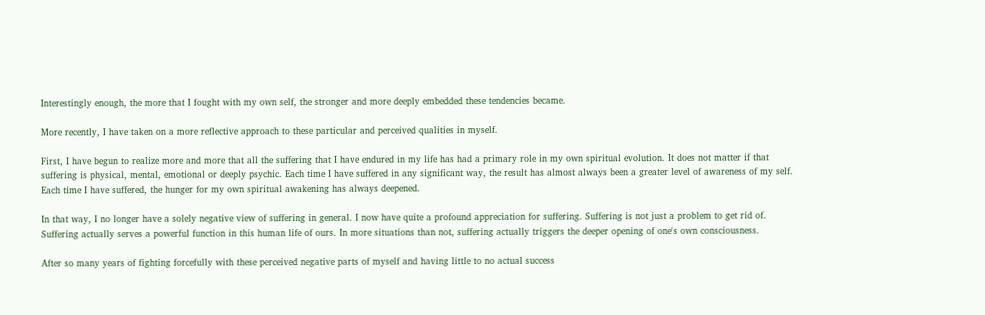Interestingly enough, the more that I fought with my own self, the stronger and more deeply embedded these tendencies became.

More recently, I have taken on a more reflective approach to these particular and perceived qualities in myself.

First, I have begun to realize more and more that all the suffering that I have endured in my life has had a primary role in my own spiritual evolution. It does not matter if that suffering is physical, mental, emotional or deeply psychic. Each time I have suffered in any significant way, the result has almost always been a greater level of awareness of my self. Each time I have suffered, the hunger for my own spiritual awakening has always deepened.

In that way, I no longer have a solely negative view of suffering in general. I now have quite a profound appreciation for suffering. Suffering is not just a problem to get rid of. Suffering actually serves a powerful function in this human life of ours. In more situations than not, suffering actually triggers the deeper opening of one's own consciousness.

After so many years of fighting forcefully with these perceived negative parts of myself and having little to no actual success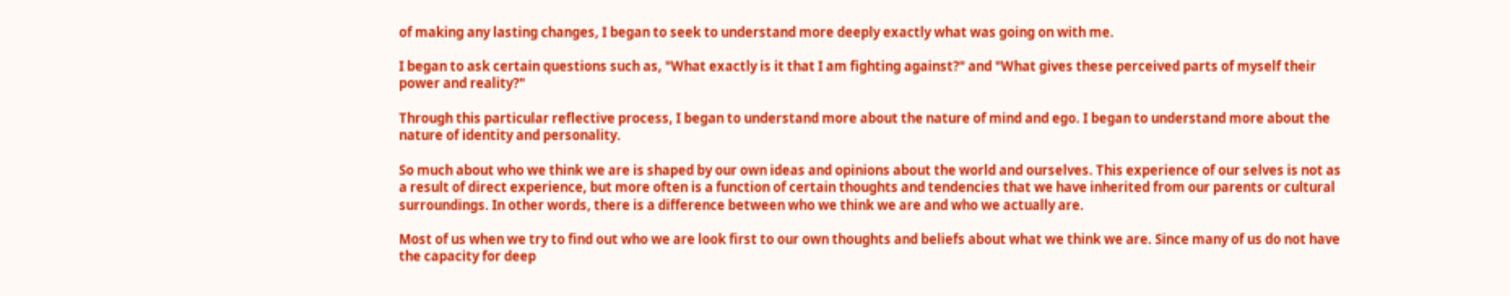of making any lasting changes, I began to seek to understand more deeply exactly what was going on with me.

I began to ask certain questions such as, "What exactly is it that I am fighting against?" and "What gives these perceived parts of myself their power and reality?"

Through this particular reflective process, I began to understand more about the nature of mind and ego. I began to understand more about the nature of identity and personality.

So much about who we think we are is shaped by our own ideas and opinions about the world and ourselves. This experience of our selves is not as a result of direct experience, but more often is a function of certain thoughts and tendencies that we have inherited from our parents or cultural surroundings. In other words, there is a difference between who we think we are and who we actually are.

Most of us when we try to find out who we are look first to our own thoughts and beliefs about what we think we are. Since many of us do not have the capacity for deep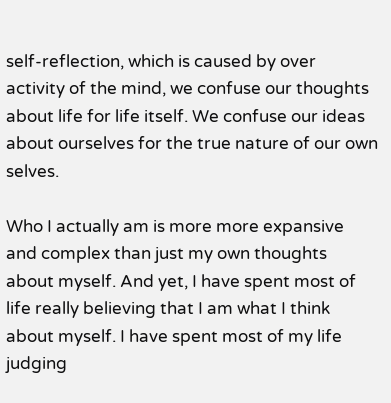self-reflection, which is caused by over activity of the mind, we confuse our thoughts about life for life itself. We confuse our ideas about ourselves for the true nature of our own selves.

Who I actually am is more more expansive and complex than just my own thoughts about myself. And yet, I have spent most of life really believing that I am what I think about myself. I have spent most of my life judging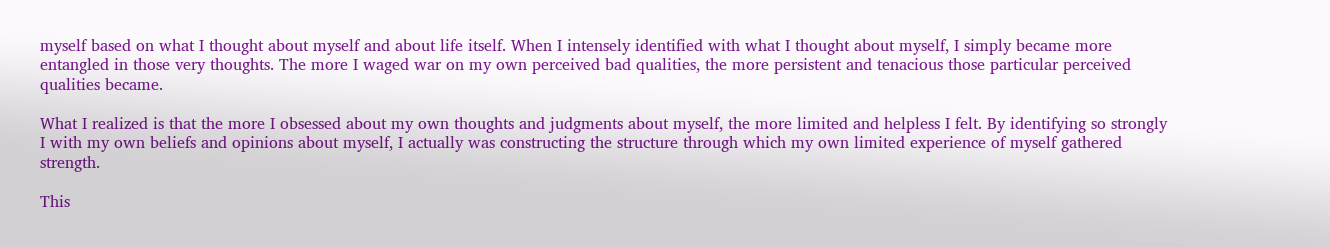myself based on what I thought about myself and about life itself. When I intensely identified with what I thought about myself, I simply became more entangled in those very thoughts. The more I waged war on my own perceived bad qualities, the more persistent and tenacious those particular perceived qualities became.

What I realized is that the more I obsessed about my own thoughts and judgments about myself, the more limited and helpless I felt. By identifying so strongly I with my own beliefs and opinions about myself, I actually was constructing the structure through which my own limited experience of myself gathered strength.

This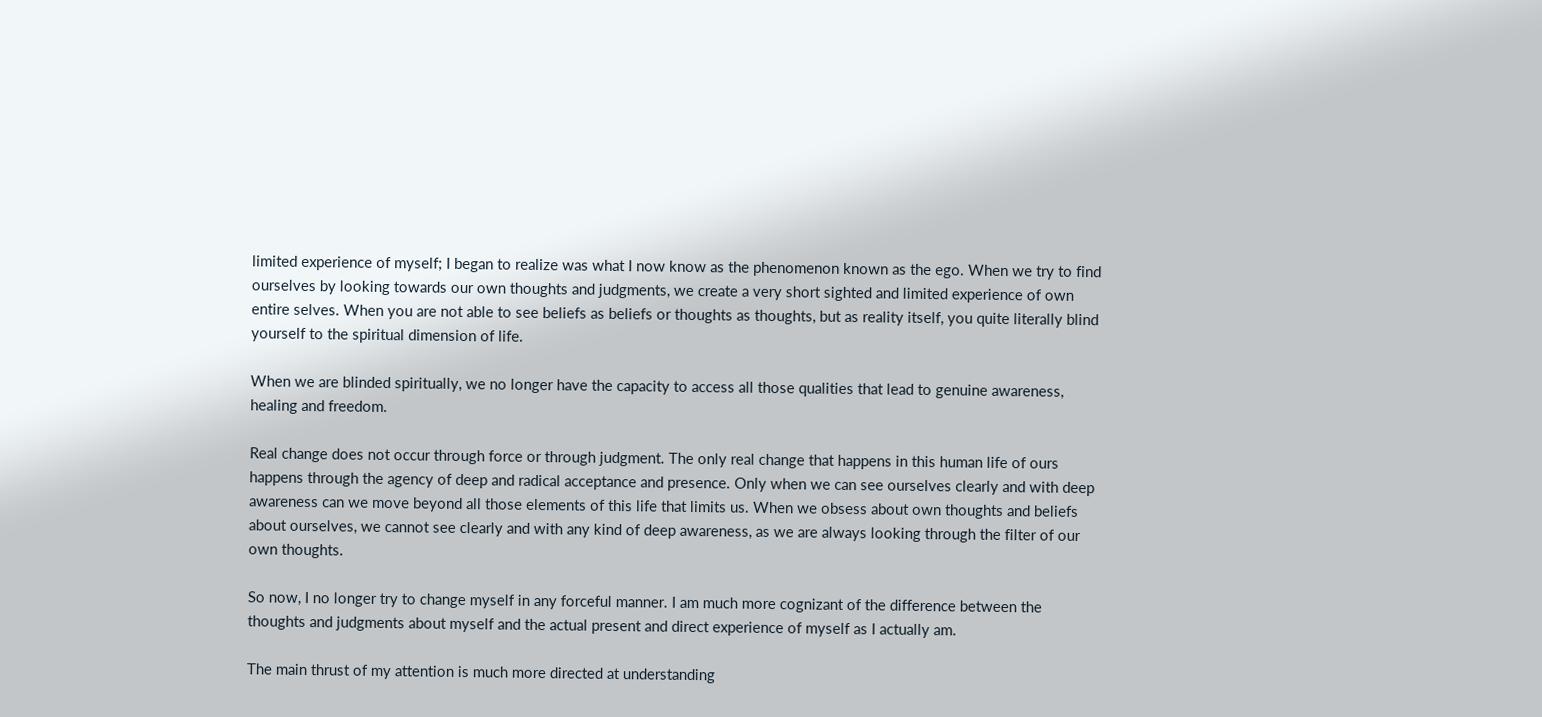limited experience of myself; I began to realize was what I now know as the phenomenon known as the ego. When we try to find ourselves by looking towards our own thoughts and judgments, we create a very short sighted and limited experience of own entire selves. When you are not able to see beliefs as beliefs or thoughts as thoughts, but as reality itself, you quite literally blind yourself to the spiritual dimension of life.

When we are blinded spiritually, we no longer have the capacity to access all those qualities that lead to genuine awareness, healing and freedom.

Real change does not occur through force or through judgment. The only real change that happens in this human life of ours happens through the agency of deep and radical acceptance and presence. Only when we can see ourselves clearly and with deep awareness can we move beyond all those elements of this life that limits us. When we obsess about own thoughts and beliefs about ourselves, we cannot see clearly and with any kind of deep awareness, as we are always looking through the filter of our own thoughts.

So now, I no longer try to change myself in any forceful manner. I am much more cognizant of the difference between the thoughts and judgments about myself and the actual present and direct experience of myself as I actually am.

The main thrust of my attention is much more directed at understanding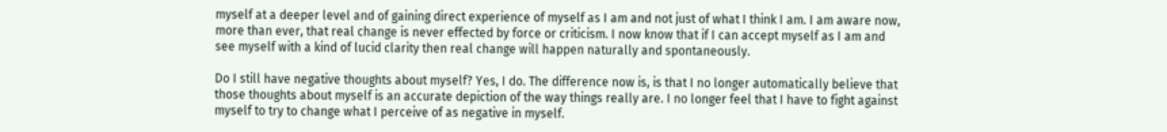myself at a deeper level and of gaining direct experience of myself as I am and not just of what I think I am. I am aware now, more than ever, that real change is never effected by force or criticism. I now know that if I can accept myself as I am and see myself with a kind of lucid clarity then real change will happen naturally and spontaneously.

Do I still have negative thoughts about myself? Yes, I do. The difference now is, is that I no longer automatically believe that those thoughts about myself is an accurate depiction of the way things really are. I no longer feel that I have to fight against myself to try to change what I perceive of as negative in myself.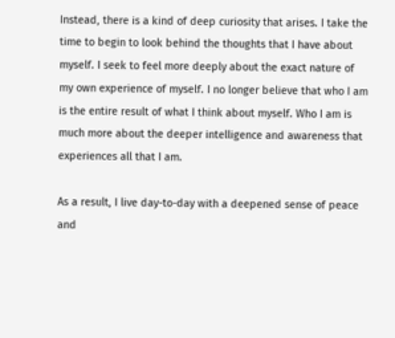Instead, there is a kind of deep curiosity that arises. I take the time to begin to look behind the thoughts that I have about myself. I seek to feel more deeply about the exact nature of my own experience of myself. I no longer believe that who I am is the entire result of what I think about myself. Who I am is much more about the deeper intelligence and awareness that experiences all that I am.

As a result, I live day-to-day with a deepened sense of peace and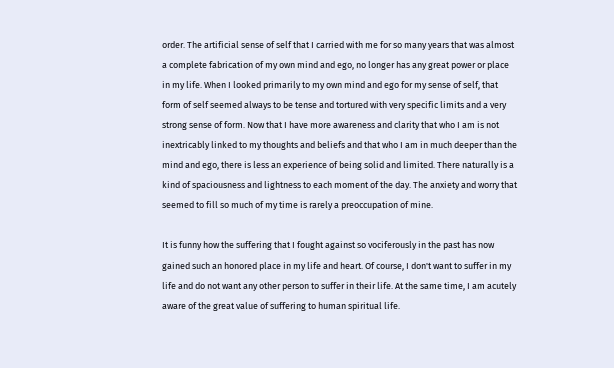order. The artificial sense of self that I carried with me for so many years that was almost a complete fabrication of my own mind and ego, no longer has any great power or place in my life. When I looked primarily to my own mind and ego for my sense of self, that form of self seemed always to be tense and tortured with very specific limits and a very strong sense of form. Now that I have more awareness and clarity that who I am is not inextricably linked to my thoughts and beliefs and that who I am in much deeper than the mind and ego, there is less an experience of being solid and limited. There naturally is a kind of spaciousness and lightness to each moment of the day. The anxiety and worry that seemed to fill so much of my time is rarely a preoccupation of mine.

It is funny how the suffering that I fought against so vociferously in the past has now gained such an honored place in my life and heart. Of course, I don't want to suffer in my life and do not want any other person to suffer in their life. At the same time, I am acutely aware of the great value of suffering to human spiritual life.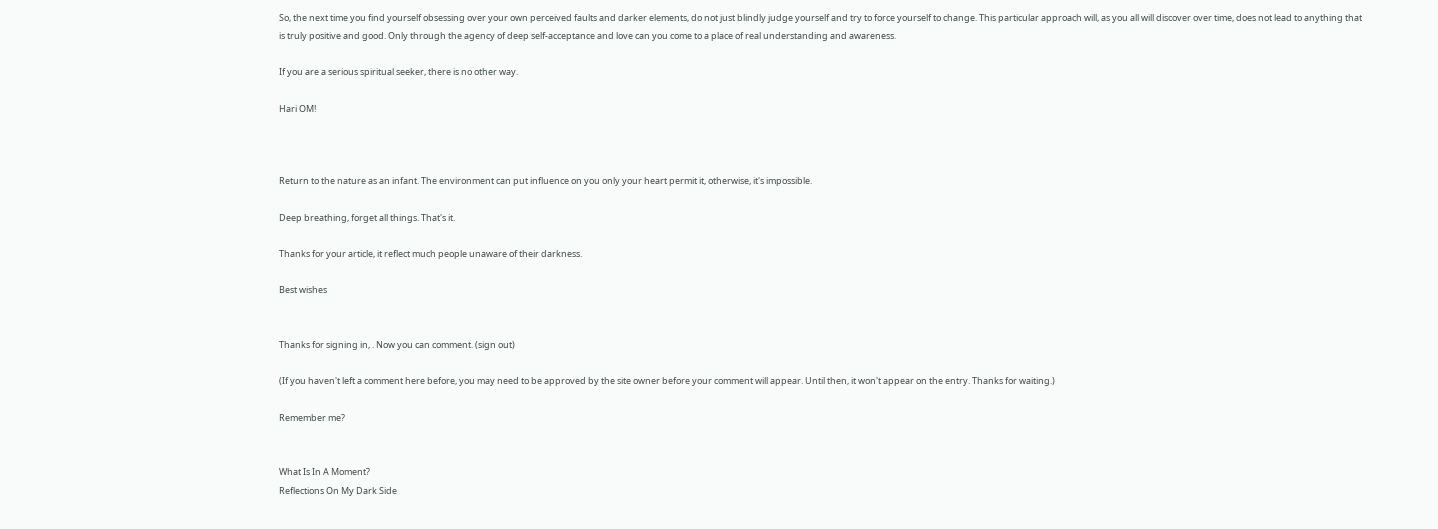So, the next time you find yourself obsessing over your own perceived faults and darker elements, do not just blindly judge yourself and try to force yourself to change. This particular approach will, as you all will discover over time, does not lead to anything that is truly positive and good. Only through the agency of deep self-acceptance and love can you come to a place of real understanding and awareness.

If you are a serious spiritual seeker, there is no other way.

Hari OM!



Return to the nature as an infant. The environment can put influence on you only your heart permit it, otherwise, it's impossible.

Deep breathing, forget all things. That's it.

Thanks for your article, it reflect much people unaware of their darkness.

Best wishes


Thanks for signing in, . Now you can comment. (sign out)

(If you haven't left a comment here before, you may need to be approved by the site owner before your comment will appear. Until then, it won't appear on the entry. Thanks for waiting.)

Remember me?


What Is In A Moment?
Reflections On My Dark Side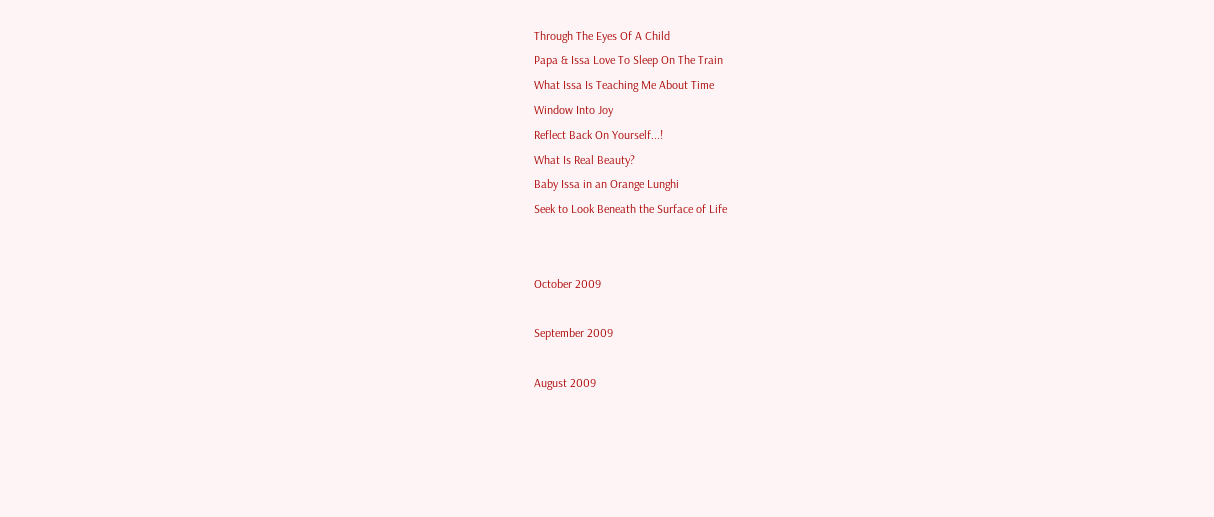Through The Eyes Of A Child
Papa & Issa Love To Sleep On The Train
What Issa Is Teaching Me About Time
Window Into Joy
Reflect Back On Yourself...!
What Is Real Beauty?
Baby Issa in an Orange Lunghi
Seek to Look Beneath the Surface of Life


October 2009

September 2009

August 2009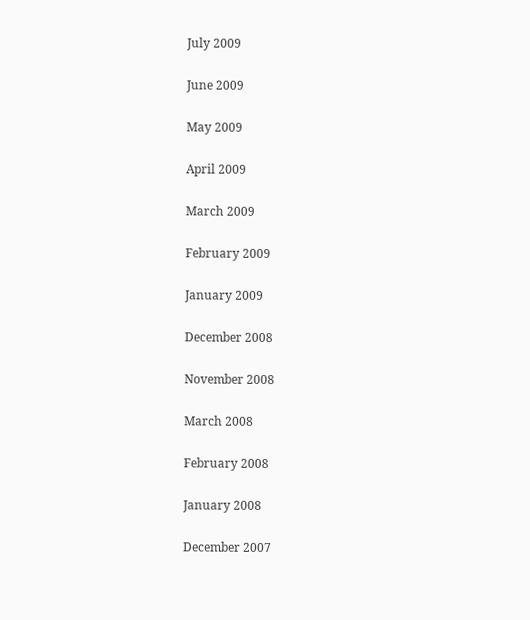July 2009

June 2009

May 2009

April 2009

March 2009

February 2009

January 2009

December 2008

November 2008

March 2008

February 2008

January 2008

December 2007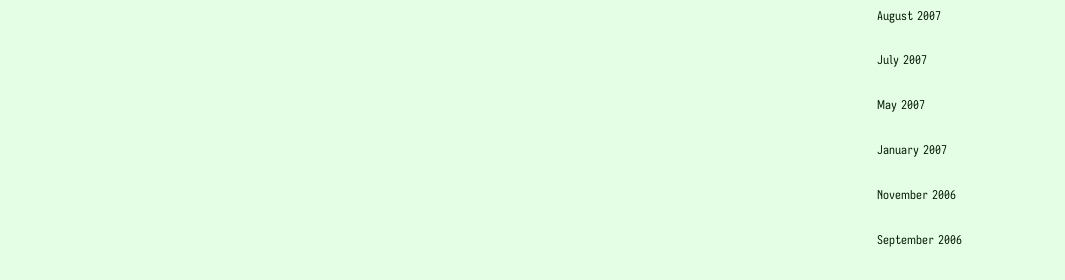August 2007

July 2007

May 2007

January 2007

November 2006

September 2006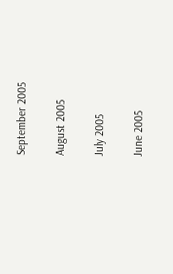September 2005

August 2005

July 2005

June 2005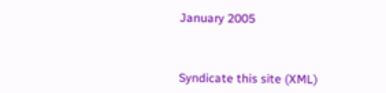January 2005



Syndicate this site (XML)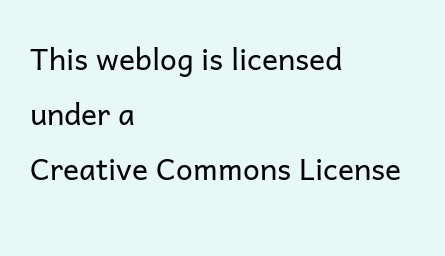This weblog is licensed under a
Creative Commons License